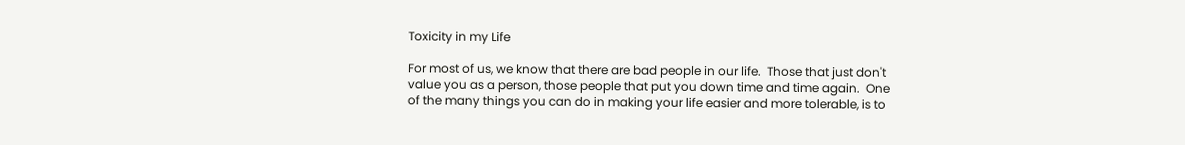Toxicity in my Life

For most of us, we know that there are bad people in our life.  Those that just don't value you as a person, those people that put you down time and time again.  One of the many things you can do in making your life easier and more tolerable, is to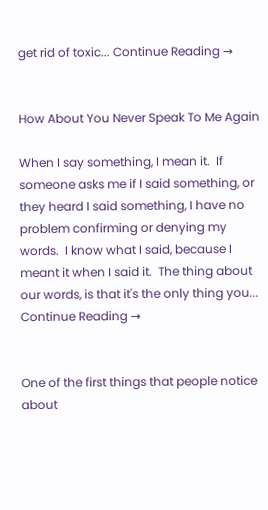get rid of toxic... Continue Reading →


How About You Never Speak To Me Again

When I say something, I mean it.  If someone asks me if I said something, or they heard I said something, I have no problem confirming or denying my words.  I know what I said, because I meant it when I said it.  The thing about our words, is that it's the only thing you... Continue Reading →


One of the first things that people notice about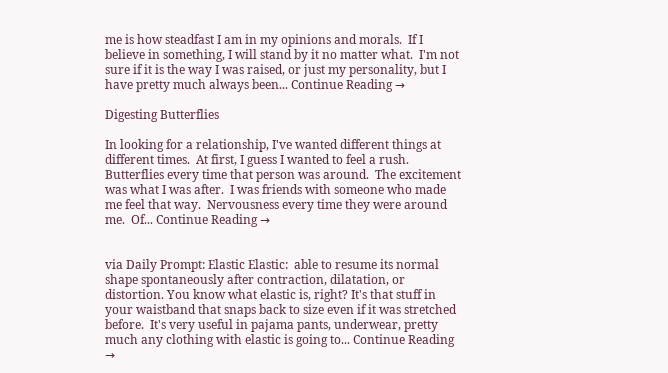me is how steadfast I am in my opinions and morals.  If I believe in something, I will stand by it no matter what.  I'm not sure if it is the way I was raised, or just my personality, but I have pretty much always been... Continue Reading →

Digesting Butterflies

In looking for a relationship, I've wanted different things at different times.  At first, I guess I wanted to feel a rush.  Butterflies every time that person was around.  The excitement was what I was after.  I was friends with someone who made me feel that way.  Nervousness every time they were around me.  Of... Continue Reading →


via Daily Prompt: Elastic Elastic:  able to resume its normal shape spontaneously after contraction, dilatation, or distortion. You know what elastic is, right? It's that stuff in your waistband that snaps back to size even if it was stretched before.  It's very useful in pajama pants, underwear, pretty much any clothing with elastic is going to... Continue Reading →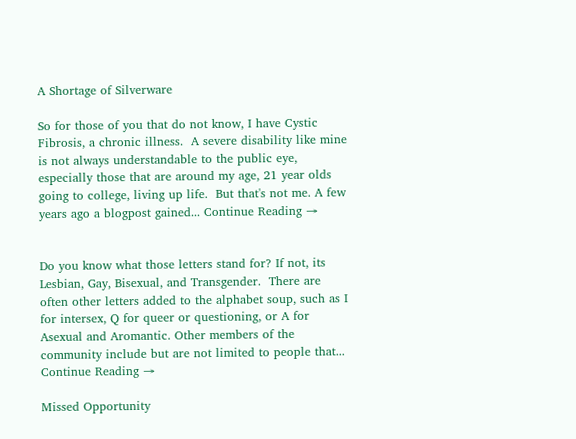A Shortage of Silverware

So for those of you that do not know, I have Cystic Fibrosis, a chronic illness.  A severe disability like mine is not always understandable to the public eye, especially those that are around my age, 21 year olds going to college, living up life.  But that's not me. A few years ago a blogpost gained... Continue Reading →


Do you know what those letters stand for? If not, its Lesbian, Gay, Bisexual, and Transgender.  There are often other letters added to the alphabet soup, such as I for intersex, Q for queer or questioning, or A for Asexual and Aromantic. Other members of the community include but are not limited to people that... Continue Reading →

Missed Opportunity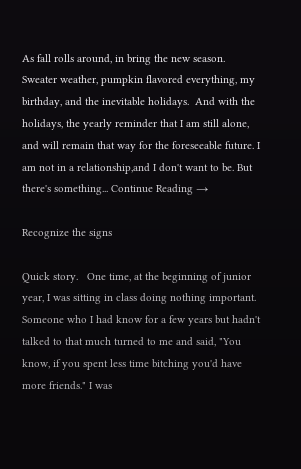As fall rolls around, in bring the new season.  Sweater weather, pumpkin flavored everything, my birthday, and the inevitable holidays.  And with the holidays, the yearly reminder that I am still alone, and will remain that way for the foreseeable future. I am not in a relationship,and I don't want to be. But there's something... Continue Reading →

Recognize the signs

Quick story.   One time, at the beginning of junior year, I was sitting in class doing nothing important.  Someone who I had know for a few years but hadn't talked to that much turned to me and said, "You know, if you spent less time bitching you'd have more friends." I was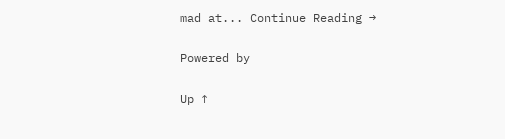mad at... Continue Reading →

Powered by

Up ↑